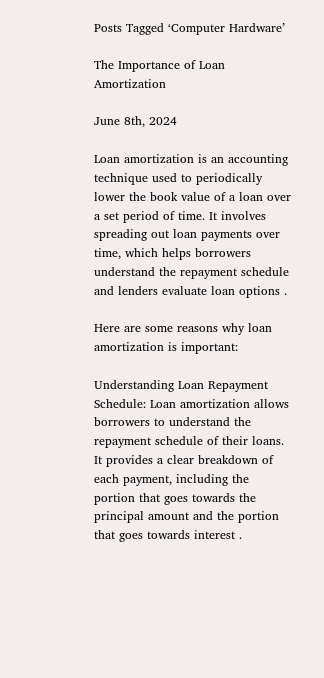Posts Tagged ‘Computer Hardware’

The Importance of Loan Amortization

June 8th, 2024

Loan amortization is an accounting technique used to periodically lower the book value of a loan over a set period of time. It involves spreading out loan payments over time, which helps borrowers understand the repayment schedule and lenders evaluate loan options .

Here are some reasons why loan amortization is important:

Understanding Loan Repayment Schedule: Loan amortization allows borrowers to understand the repayment schedule of their loans. It provides a clear breakdown of each payment, including the portion that goes towards the principal amount and the portion that goes towards interest .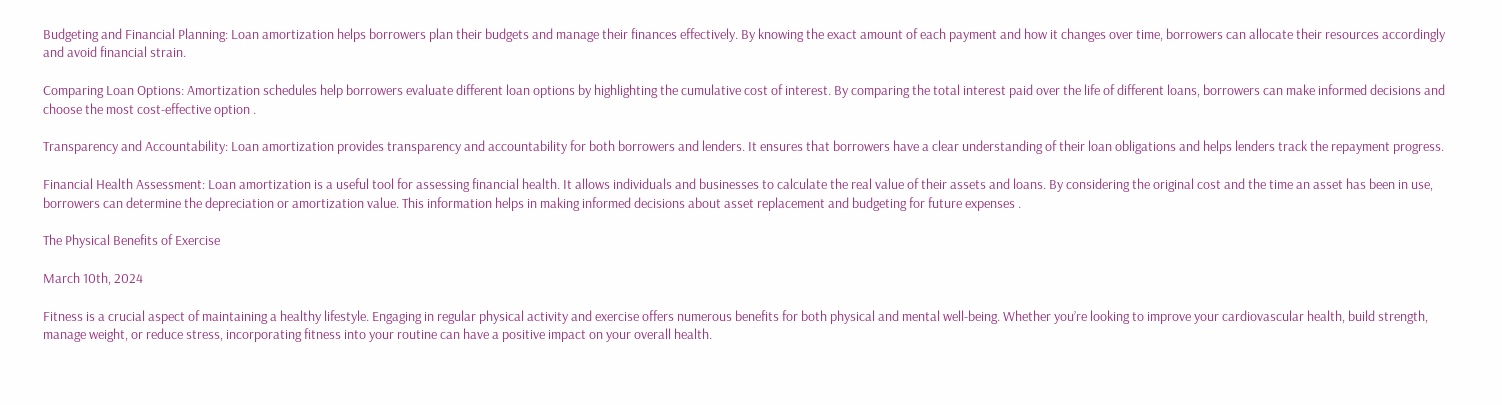Budgeting and Financial Planning: Loan amortization helps borrowers plan their budgets and manage their finances effectively. By knowing the exact amount of each payment and how it changes over time, borrowers can allocate their resources accordingly and avoid financial strain.

Comparing Loan Options: Amortization schedules help borrowers evaluate different loan options by highlighting the cumulative cost of interest. By comparing the total interest paid over the life of different loans, borrowers can make informed decisions and choose the most cost-effective option .

Transparency and Accountability: Loan amortization provides transparency and accountability for both borrowers and lenders. It ensures that borrowers have a clear understanding of their loan obligations and helps lenders track the repayment progress.

Financial Health Assessment: Loan amortization is a useful tool for assessing financial health. It allows individuals and businesses to calculate the real value of their assets and loans. By considering the original cost and the time an asset has been in use, borrowers can determine the depreciation or amortization value. This information helps in making informed decisions about asset replacement and budgeting for future expenses .

The Physical Benefits of Exercise

March 10th, 2024

Fitness is a crucial aspect of maintaining a healthy lifestyle. Engaging in regular physical activity and exercise offers numerous benefits for both physical and mental well-being. Whether you’re looking to improve your cardiovascular health, build strength, manage weight, or reduce stress, incorporating fitness into your routine can have a positive impact on your overall health.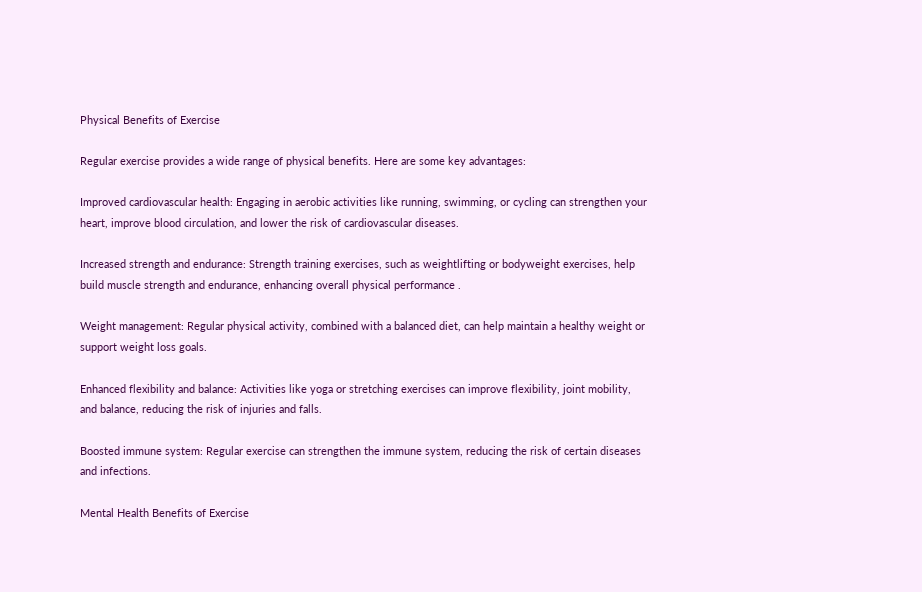Physical Benefits of Exercise

Regular exercise provides a wide range of physical benefits. Here are some key advantages:

Improved cardiovascular health: Engaging in aerobic activities like running, swimming, or cycling can strengthen your heart, improve blood circulation, and lower the risk of cardiovascular diseases.

Increased strength and endurance: Strength training exercises, such as weightlifting or bodyweight exercises, help build muscle strength and endurance, enhancing overall physical performance .

Weight management: Regular physical activity, combined with a balanced diet, can help maintain a healthy weight or support weight loss goals.

Enhanced flexibility and balance: Activities like yoga or stretching exercises can improve flexibility, joint mobility, and balance, reducing the risk of injuries and falls.

Boosted immune system: Regular exercise can strengthen the immune system, reducing the risk of certain diseases and infections.

Mental Health Benefits of Exercise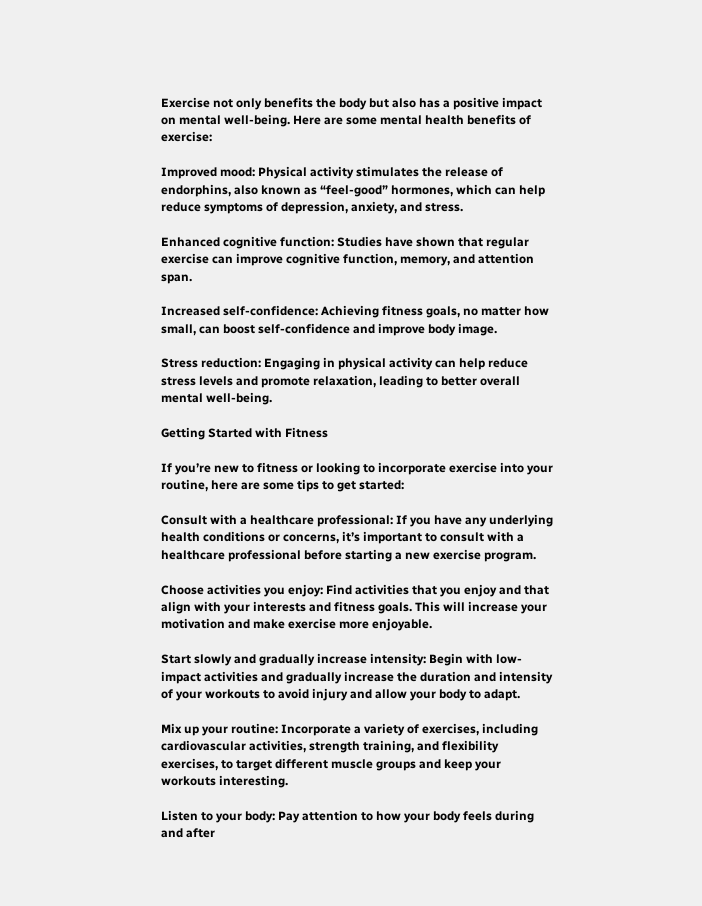Exercise not only benefits the body but also has a positive impact on mental well-being. Here are some mental health benefits of exercise:

Improved mood: Physical activity stimulates the release of endorphins, also known as “feel-good” hormones, which can help reduce symptoms of depression, anxiety, and stress.

Enhanced cognitive function: Studies have shown that regular exercise can improve cognitive function, memory, and attention span.

Increased self-confidence: Achieving fitness goals, no matter how small, can boost self-confidence and improve body image.

Stress reduction: Engaging in physical activity can help reduce stress levels and promote relaxation, leading to better overall mental well-being.

Getting Started with Fitness

If you’re new to fitness or looking to incorporate exercise into your routine, here are some tips to get started:

Consult with a healthcare professional: If you have any underlying health conditions or concerns, it’s important to consult with a healthcare professional before starting a new exercise program.

Choose activities you enjoy: Find activities that you enjoy and that align with your interests and fitness goals. This will increase your motivation and make exercise more enjoyable.

Start slowly and gradually increase intensity: Begin with low-impact activities and gradually increase the duration and intensity of your workouts to avoid injury and allow your body to adapt.

Mix up your routine: Incorporate a variety of exercises, including cardiovascular activities, strength training, and flexibility exercises, to target different muscle groups and keep your workouts interesting.

Listen to your body: Pay attention to how your body feels during and after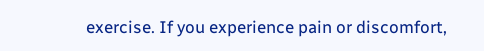exercise. If you experience pain or discomfort,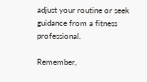adjust your routine or seek guidance from a fitness professional.

Remember,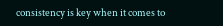consistency is key when it comes to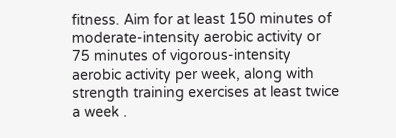fitness. Aim for at least 150 minutes of moderate-intensity aerobic activity or 75 minutes of vigorous-intensity aerobic activity per week, along with strength training exercises at least twice a week .